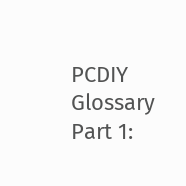PCDIY Glossary Part 1: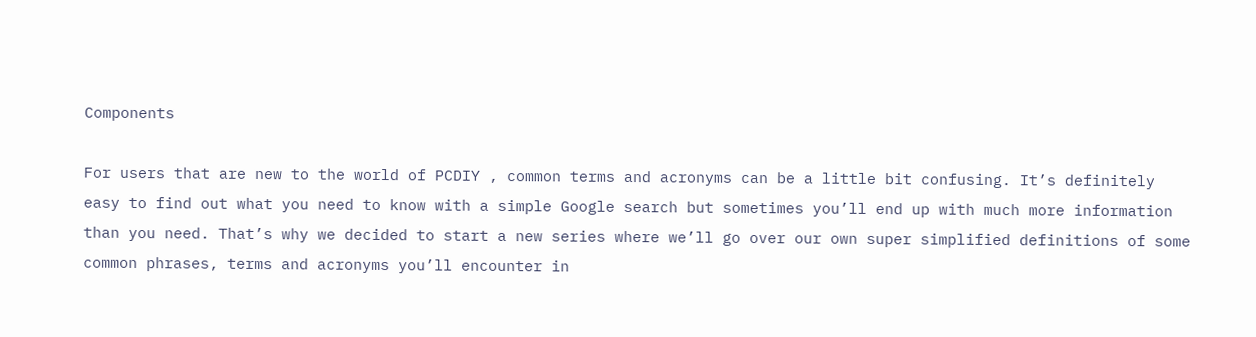Components

For users that are new to the world of PCDIY , common terms and acronyms can be a little bit confusing. It’s definitely easy to find out what you need to know with a simple Google search but sometimes you’ll end up with much more information than you need. That’s why we decided to start a new series where we’ll go over our own super simplified definitions of some common phrases, terms and acronyms you’ll encounter in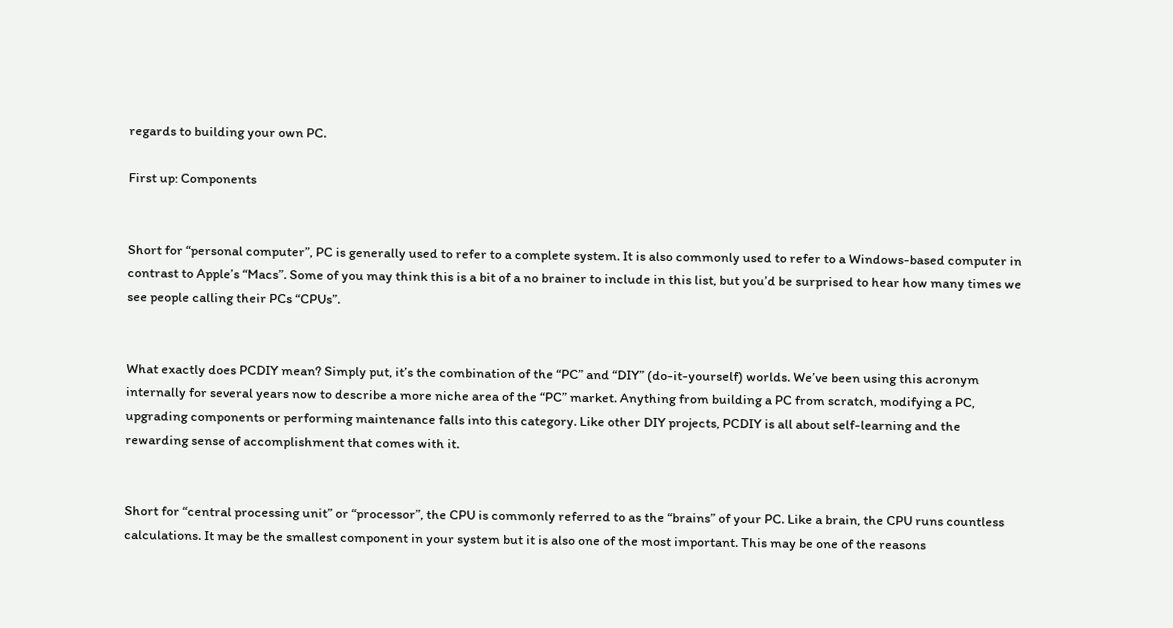regards to building your own PC.

First up: Components


Short for “personal computer”, PC is generally used to refer to a complete system. It is also commonly used to refer to a Windows-based computer in contrast to Apple’s “Macs”. Some of you may think this is a bit of a no brainer to include in this list, but you’d be surprised to hear how many times we see people calling their PCs “CPUs”.


What exactly does PCDIY mean? Simply put, it’s the combination of the “PC” and “DIY” (do-it-yourself) worlds. We’ve been using this acronym internally for several years now to describe a more niche area of the “PC” market. Anything from building a PC from scratch, modifying a PC, upgrading components or performing maintenance falls into this category. Like other DIY projects, PCDIY is all about self-learning and the rewarding sense of accomplishment that comes with it.


Short for “central processing unit” or “processor”, the CPU is commonly referred to as the “brains” of your PC. Like a brain, the CPU runs countless calculations. It may be the smallest component in your system but it is also one of the most important. This may be one of the reasons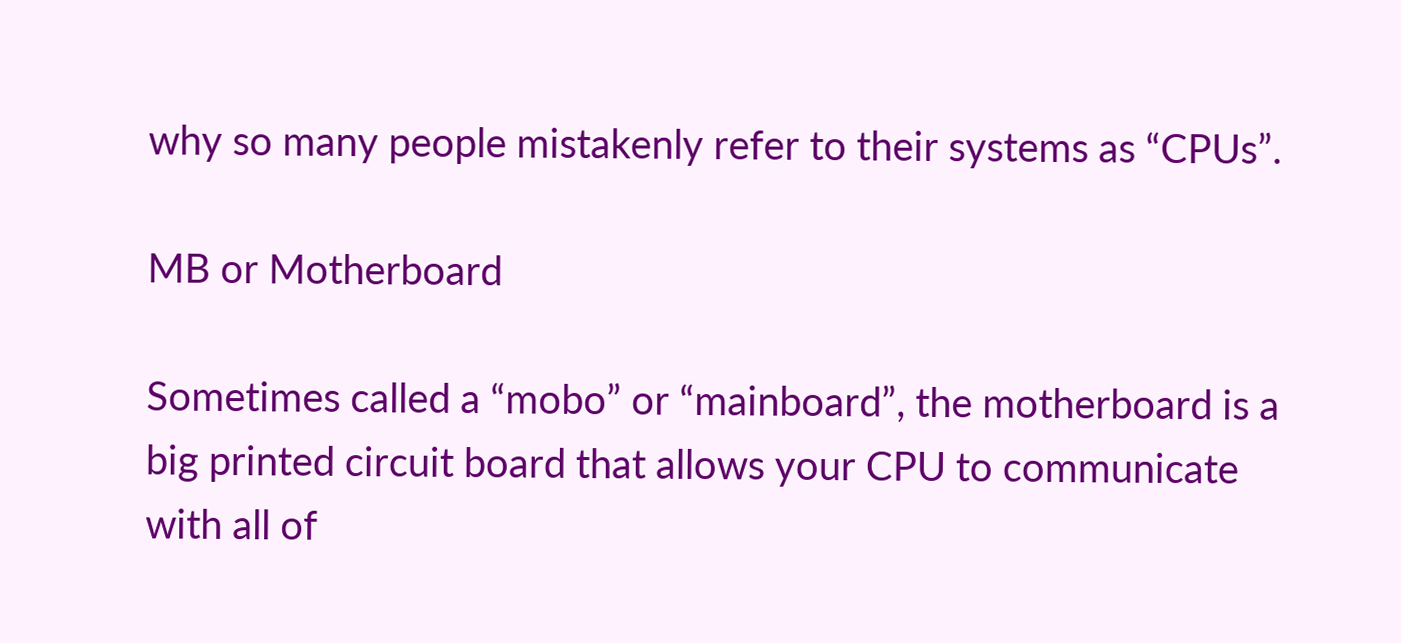why so many people mistakenly refer to their systems as “CPUs”.

MB or Motherboard

Sometimes called a “mobo” or “mainboard”, the motherboard is a big printed circuit board that allows your CPU to communicate with all of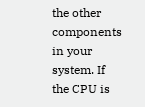the other components in your system. If the CPU is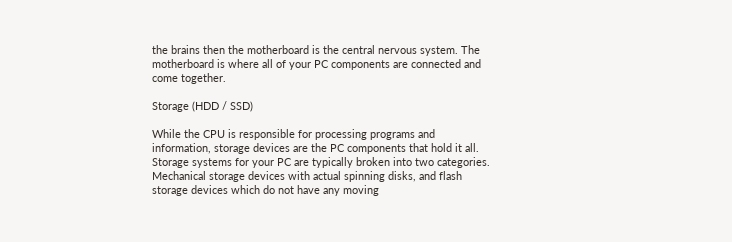the brains then the motherboard is the central nervous system. The motherboard is where all of your PC components are connected and come together.

Storage (HDD / SSD)

While the CPU is responsible for processing programs and information, storage devices are the PC components that hold it all. Storage systems for your PC are typically broken into two categories. Mechanical storage devices with actual spinning disks, and flash storage devices which do not have any moving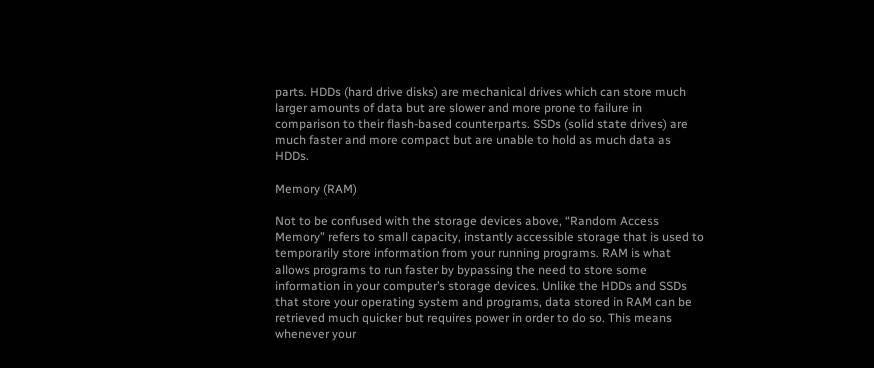parts. HDDs (hard drive disks) are mechanical drives which can store much larger amounts of data but are slower and more prone to failure in comparison to their flash-based counterparts. SSDs (solid state drives) are much faster and more compact but are unable to hold as much data as HDDs.

Memory (RAM)

Not to be confused with the storage devices above, “Random Access Memory” refers to small capacity, instantly accessible storage that is used to temporarily store information from your running programs. RAM is what allows programs to run faster by bypassing the need to store some information in your computer’s storage devices. Unlike the HDDs and SSDs that store your operating system and programs, data stored in RAM can be retrieved much quicker but requires power in order to do so. This means whenever your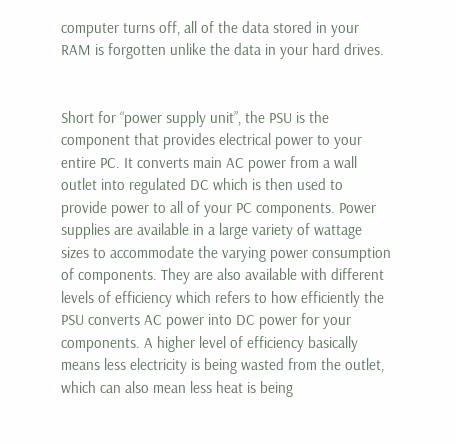computer turns off, all of the data stored in your RAM is forgotten unlike the data in your hard drives.


Short for “power supply unit”, the PSU is the component that provides electrical power to your entire PC. It converts main AC power from a wall outlet into regulated DC which is then used to provide power to all of your PC components. Power supplies are available in a large variety of wattage sizes to accommodate the varying power consumption of components. They are also available with different levels of efficiency which refers to how efficiently the PSU converts AC power into DC power for your components. A higher level of efficiency basically means less electricity is being wasted from the outlet, which can also mean less heat is being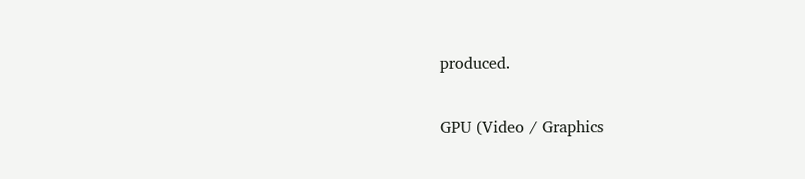produced.

GPU (Video / Graphics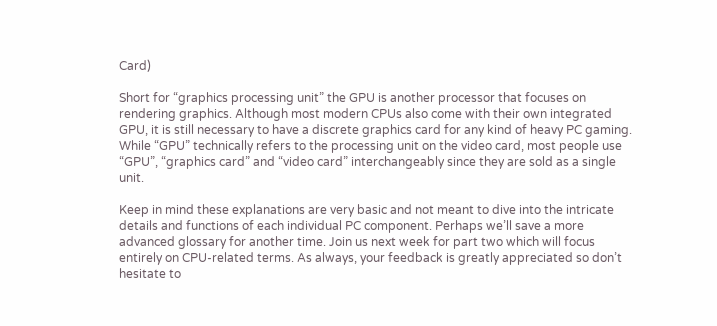Card)

Short for “graphics processing unit” the GPU is another processor that focuses on rendering graphics. Although most modern CPUs also come with their own integrated GPU, it is still necessary to have a discrete graphics card for any kind of heavy PC gaming. While “GPU” technically refers to the processing unit on the video card, most people use “GPU”, “graphics card” and “video card” interchangeably since they are sold as a single unit.

Keep in mind these explanations are very basic and not meant to dive into the intricate details and functions of each individual PC component. Perhaps we’ll save a more advanced glossary for another time. Join us next week for part two which will focus entirely on CPU-related terms. As always, your feedback is greatly appreciated so don’t hesitate to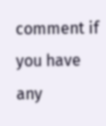comment if you have any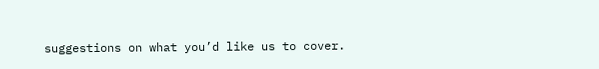suggestions on what you’d like us to cover.